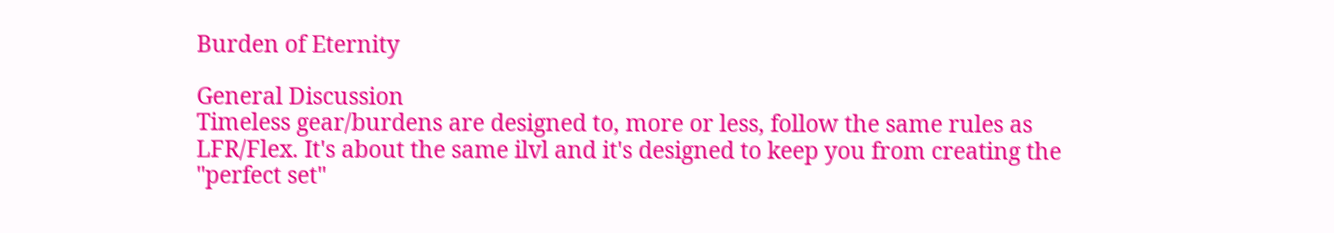Burden of Eternity

General Discussion
Timeless gear/burdens are designed to, more or less, follow the same rules as LFR/Flex. It's about the same ilvl and it's designed to keep you from creating the "perfect set"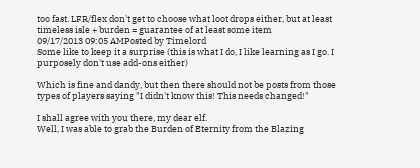too fast. LFR/flex don't get to choose what loot drops either, but at least timeless isle + burden = guarantee of at least some item
09/17/2013 09:05 AMPosted by Timelord
Some like to keep it a surprise (this is what I do, I like learning as I go. I purposely don't use add-ons either)

Which is fine and dandy, but then there should not be posts from those types of players saying "I didn't know this! This needs changed!"

I shall agree with you there, my dear elf.
Well, I was able to grab the Burden of Eternity from the Blazing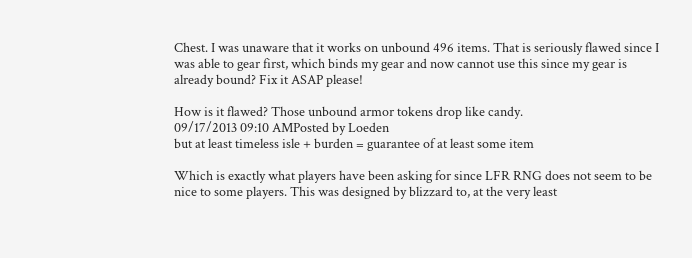Chest. I was unaware that it works on unbound 496 items. That is seriously flawed since I was able to gear first, which binds my gear and now cannot use this since my gear is already bound? Fix it ASAP please!

How is it flawed? Those unbound armor tokens drop like candy.
09/17/2013 09:10 AMPosted by Loeden
but at least timeless isle + burden = guarantee of at least some item

Which is exactly what players have been asking for since LFR RNG does not seem to be nice to some players. This was designed by blizzard to, at the very least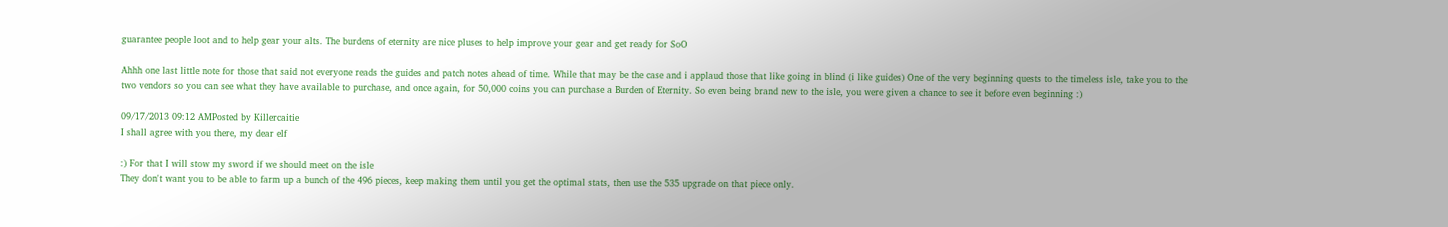guarantee people loot and to help gear your alts. The burdens of eternity are nice pluses to help improve your gear and get ready for SoO

Ahhh one last little note for those that said not everyone reads the guides and patch notes ahead of time. While that may be the case and i applaud those that like going in blind (i like guides) One of the very beginning quests to the timeless isle, take you to the two vendors so you can see what they have available to purchase, and once again, for 50,000 coins you can purchase a Burden of Eternity. So even being brand new to the isle, you were given a chance to see it before even beginning :)

09/17/2013 09:12 AMPosted by Killercaitie
I shall agree with you there, my dear elf

:) For that I will stow my sword if we should meet on the isle
They don't want you to be able to farm up a bunch of the 496 pieces, keep making them until you get the optimal stats, then use the 535 upgrade on that piece only.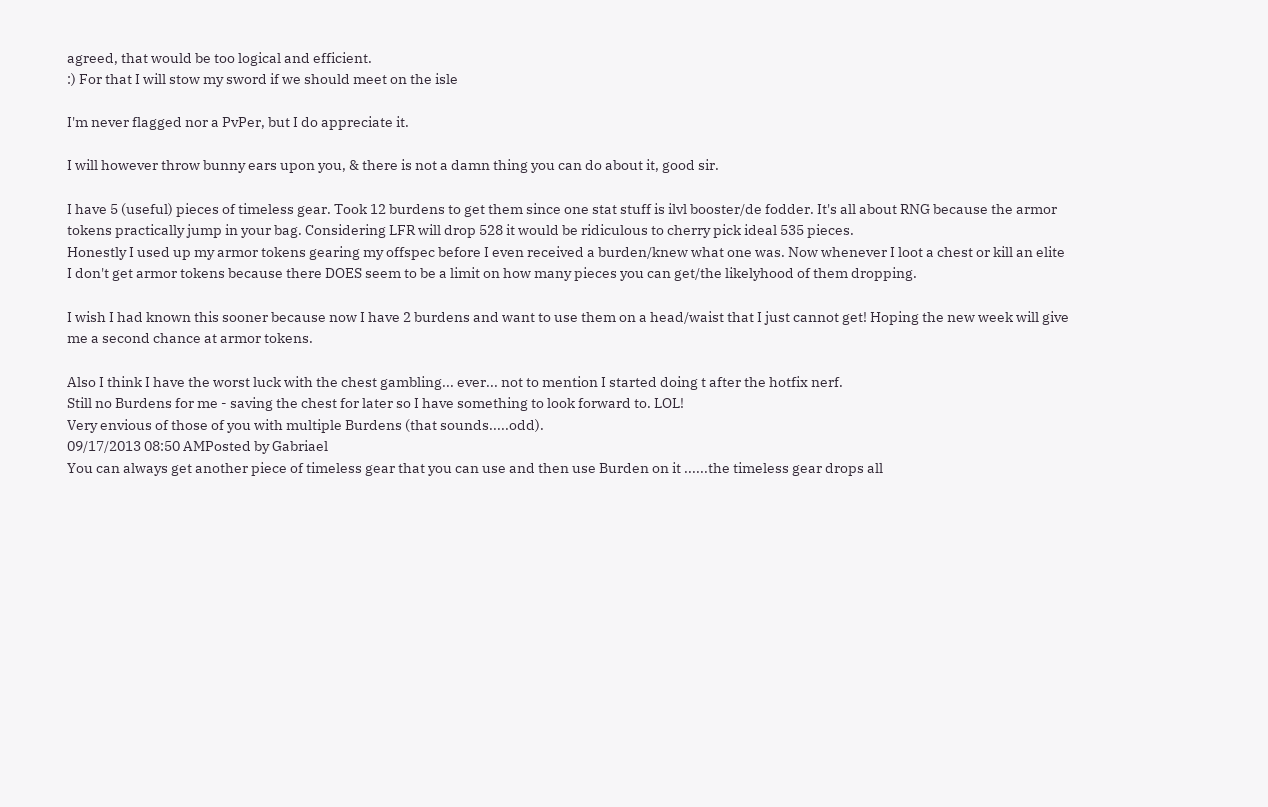agreed, that would be too logical and efficient.
:) For that I will stow my sword if we should meet on the isle

I'm never flagged nor a PvPer, but I do appreciate it.

I will however throw bunny ears upon you, & there is not a damn thing you can do about it, good sir.

I have 5 (useful) pieces of timeless gear. Took 12 burdens to get them since one stat stuff is ilvl booster/de fodder. It's all about RNG because the armor tokens practically jump in your bag. Considering LFR will drop 528 it would be ridiculous to cherry pick ideal 535 pieces.
Honestly I used up my armor tokens gearing my offspec before I even received a burden/knew what one was. Now whenever I loot a chest or kill an elite I don't get armor tokens because there DOES seem to be a limit on how many pieces you can get/the likelyhood of them dropping.

I wish I had known this sooner because now I have 2 burdens and want to use them on a head/waist that I just cannot get! Hoping the new week will give me a second chance at armor tokens.

Also I think I have the worst luck with the chest gambling... ever... not to mention I started doing t after the hotfix nerf.
Still no Burdens for me - saving the chest for later so I have something to look forward to. LOL!
Very envious of those of you with multiple Burdens (that sounds.....odd).
09/17/2013 08:50 AMPosted by Gabriael
You can always get another piece of timeless gear that you can use and then use Burden on it ......the timeless gear drops all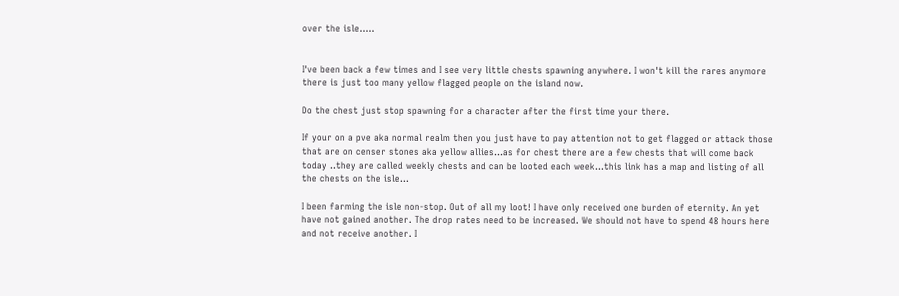over the isle.....


I've been back a few times and I see very little chests spawning anywhere. I won't kill the rares anymore there is just too many yellow flagged people on the island now.

Do the chest just stop spawning for a character after the first time your there.

If your on a pve aka normal realm then you just have to pay attention not to get flagged or attack those that are on censer stones aka yellow allies...as for chest there are a few chests that will come back today ..they are called weekly chests and can be looted each week...this link has a map and listing of all the chests on the isle...

I been farming the isle non-stop. Out of all my loot! I have only received one burden of eternity. An yet have not gained another. The drop rates need to be increased. We should not have to spend 48 hours here and not receive another. I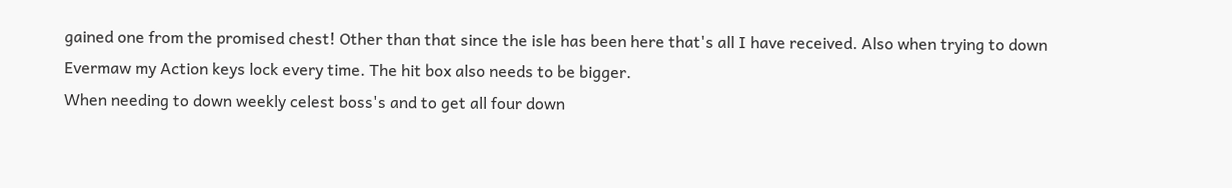gained one from the promised chest! Other than that since the isle has been here that's all I have received. Also when trying to down Evermaw my Action keys lock every time. The hit box also needs to be bigger.
When needing to down weekly celest boss's and to get all four down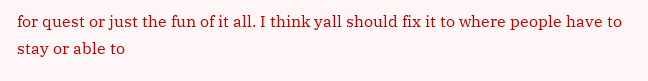for quest or just the fun of it all. I think yall should fix it to where people have to stay or able to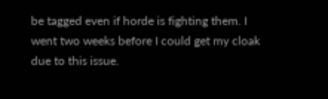be tagged even if horde is fighting them. I went two weeks before I could get my cloak due to this issue.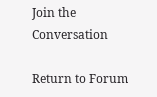Join the Conversation

Return to Forum